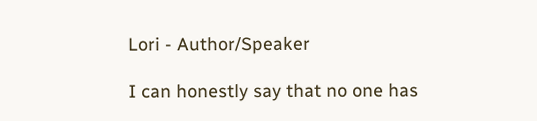Lori - Author/Speaker

I can honestly say that no one has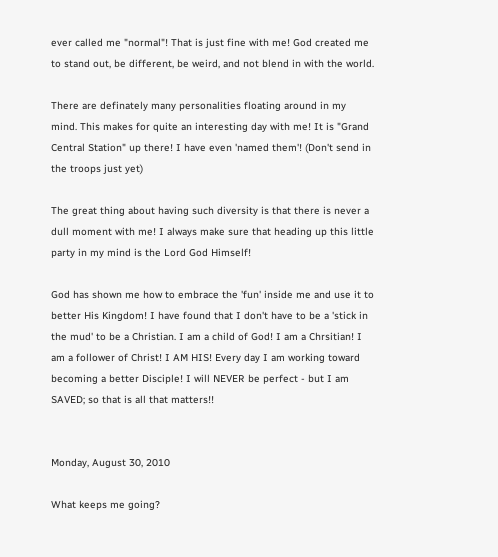ever called me "normal"! That is just fine with me! God created me to stand out, be different, be weird, and not blend in with the world.

There are definately many personalities floating around in my mind. This makes for quite an interesting day with me! It is "Grand Central Station" up there! I have even 'named them'! (Don't send in the troops just yet)

The great thing about having such diversity is that there is never a dull moment with me! I always make sure that heading up this little party in my mind is the Lord God Himself!

God has shown me how to embrace the 'fun' inside me and use it to better His Kingdom! I have found that I don't have to be a 'stick in the mud' to be a Christian. I am a child of God! I am a Chrsitian! I am a follower of Christ! I AM HIS! Every day I am working toward becoming a better Disciple! I will NEVER be perfect - but I am SAVED; so that is all that matters!!


Monday, August 30, 2010

What keeps me going?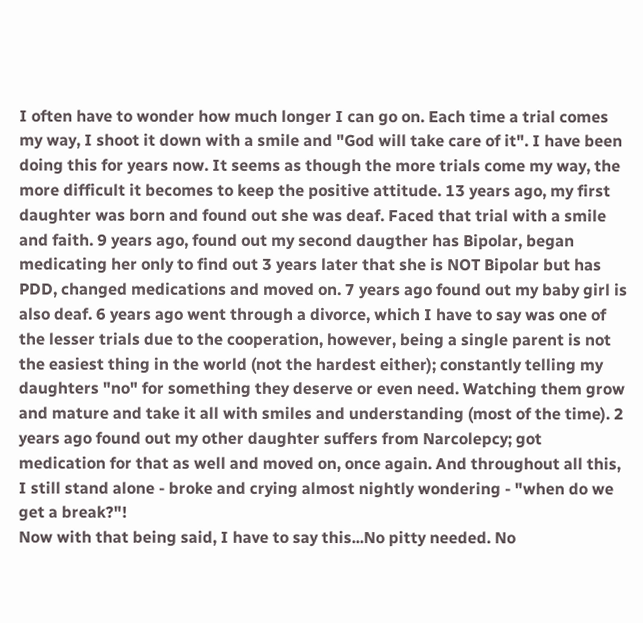I often have to wonder how much longer I can go on. Each time a trial comes my way, I shoot it down with a smile and "God will take care of it". I have been doing this for years now. It seems as though the more trials come my way, the more difficult it becomes to keep the positive attitude. 13 years ago, my first daughter was born and found out she was deaf. Faced that trial with a smile and faith. 9 years ago, found out my second daugther has Bipolar, began medicating her only to find out 3 years later that she is NOT Bipolar but has PDD, changed medications and moved on. 7 years ago found out my baby girl is also deaf. 6 years ago went through a divorce, which I have to say was one of the lesser trials due to the cooperation, however, being a single parent is not the easiest thing in the world (not the hardest either); constantly telling my daughters "no" for something they deserve or even need. Watching them grow and mature and take it all with smiles and understanding (most of the time). 2 years ago found out my other daughter suffers from Narcolepcy; got medication for that as well and moved on, once again. And throughout all this, I still stand alone - broke and crying almost nightly wondering - "when do we get a break?"!
Now with that being said, I have to say this...No pitty needed. No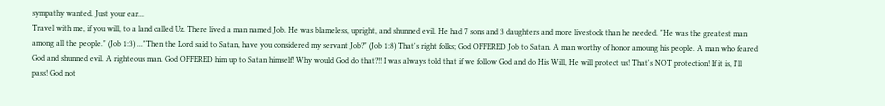sympathy wanted. Just your ear...
Travel with me, if you will, to a land called Uz. There lived a man named Job. He was blameless, upright, and shunned evil. He had 7 sons and 3 daughters and more livestock than he needed. "He was the greatest man among all the people." (Job 1:3) ..."Then the Lord said to Satan, have you considered my servant Job?" (Job 1:8) That's right folks; God OFFERED Job to Satan. A man worthy of honor amoung his people. A man who feared God and shunned evil. A righteous man. God OFFERED him up to Satan himself! Why would God do that?!! I was always told that if we follow God and do His Will, He will protect us! That's NOT protection! If it is, I'll pass! God not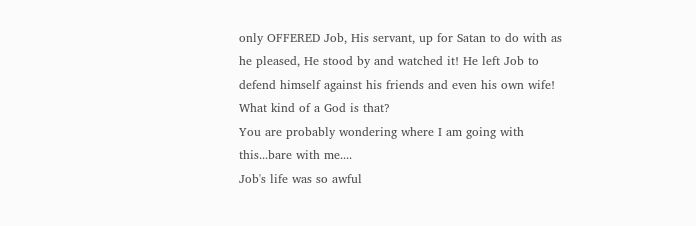only OFFERED Job, His servant, up for Satan to do with as he pleased, He stood by and watched it! He left Job to defend himself against his friends and even his own wife! What kind of a God is that?
You are probably wondering where I am going with this...bare with me....
Job's life was so awful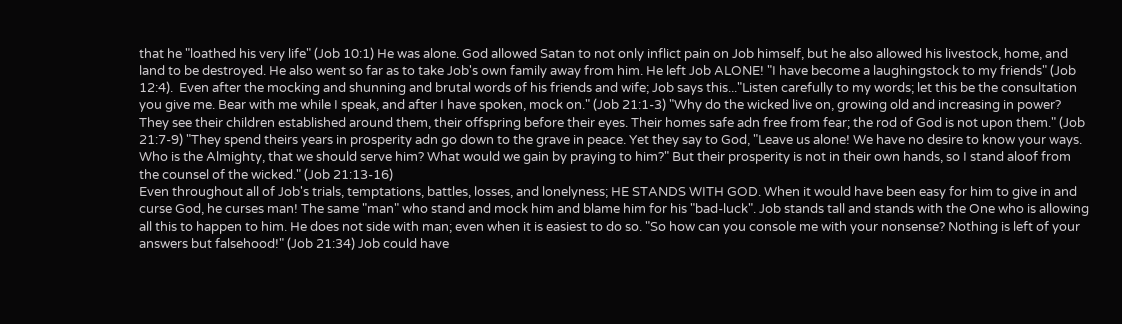that he "loathed his very life" (Job 10:1) He was alone. God allowed Satan to not only inflict pain on Job himself, but he also allowed his livestock, home, and land to be destroyed. He also went so far as to take Job's own family away from him. He left Job ALONE! "I have become a laughingstock to my friends" (Job 12:4).  Even after the mocking and shunning and brutal words of his friends and wife; Job says this..."Listen carefully to my words; let this be the consultation you give me. Bear with me while I speak, and after I have spoken, mock on." (Job 21:1-3) "Why do the wicked live on, growing old and increasing in power? They see their children established around them, their offspring before their eyes. Their homes safe adn free from fear; the rod of God is not upon them." (Job 21:7-9) "They spend theirs years in prosperity adn go down to the grave in peace. Yet they say to God, "Leave us alone! We have no desire to know your ways. Who is the Almighty, that we should serve him? What would we gain by praying to him?" But their prosperity is not in their own hands, so I stand aloof from the counsel of the wicked." (Job 21:13-16)
Even throughout all of Job's trials, temptations, battles, losses, and lonelyness; HE STANDS WITH GOD. When it would have been easy for him to give in and curse God, he curses man! The same "man" who stand and mock him and blame him for his "bad-luck". Job stands tall and stands with the One who is allowing all this to happen to him. He does not side with man; even when it is easiest to do so. "So how can you console me with your nonsense? Nothing is left of your answers but falsehood!" (Job 21:34) Job could have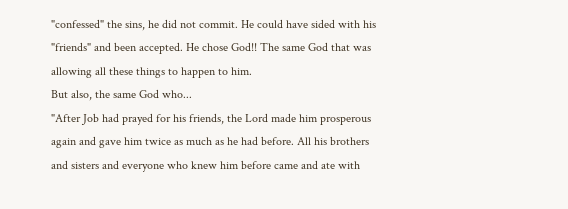"confessed" the sins, he did not commit. He could have sided with his "friends" and been accepted. He chose God!! The same God that was allowing all these things to happen to him.
But also, the same God who...
"After Job had prayed for his friends, the Lord made him prosperous again and gave him twice as much as he had before. All his brothers and sisters and everyone who knew him before came and ate with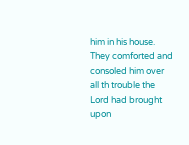him in his house. They comforted and consoled him over all th trouble the Lord had brought upon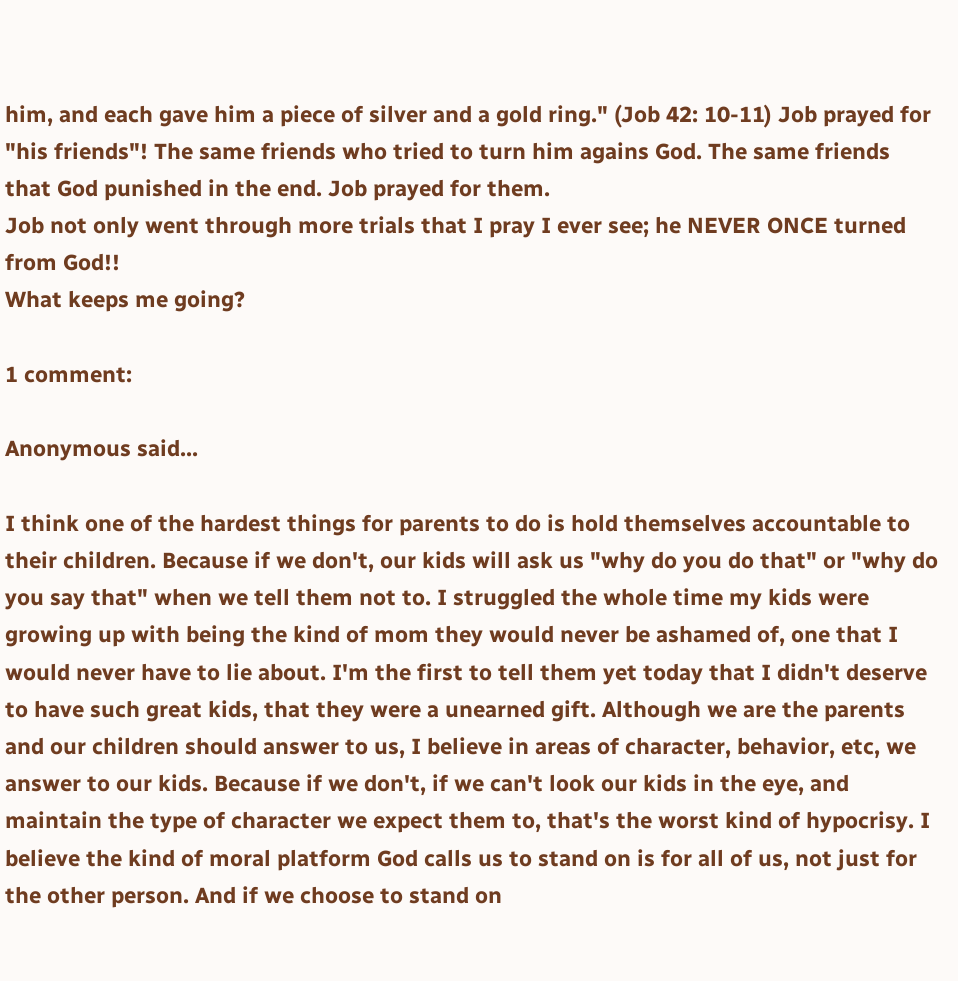him, and each gave him a piece of silver and a gold ring." (Job 42: 10-11) Job prayed for "his friends"! The same friends who tried to turn him agains God. The same friends that God punished in the end. Job prayed for them.
Job not only went through more trials that I pray I ever see; he NEVER ONCE turned from God!!
What keeps me going?

1 comment:

Anonymous said...

I think one of the hardest things for parents to do is hold themselves accountable to their children. Because if we don't, our kids will ask us "why do you do that" or "why do you say that" when we tell them not to. I struggled the whole time my kids were growing up with being the kind of mom they would never be ashamed of, one that I would never have to lie about. I'm the first to tell them yet today that I didn't deserve to have such great kids, that they were a unearned gift. Although we are the parents and our children should answer to us, I believe in areas of character, behavior, etc, we answer to our kids. Because if we don't, if we can't look our kids in the eye, and maintain the type of character we expect them to, that's the worst kind of hypocrisy. I believe the kind of moral platform God calls us to stand on is for all of us, not just for the other person. And if we choose to stand on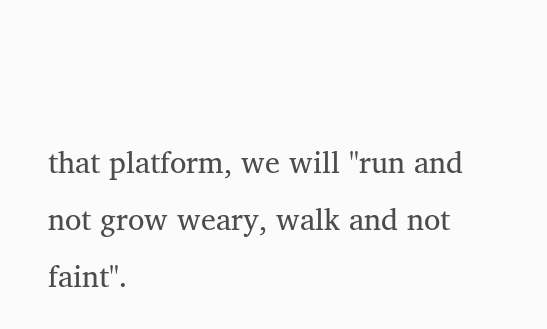that platform, we will "run and not grow weary, walk and not faint".